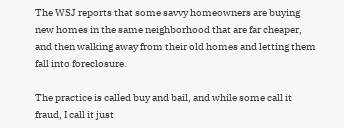The WSJ reports that some savvy homeowners are buying new homes in the same neighborhood that are far cheaper, and then walking away from their old homes and letting them fall into foreclosure.

The practice is called buy and bail, and while some call it fraud, I call it just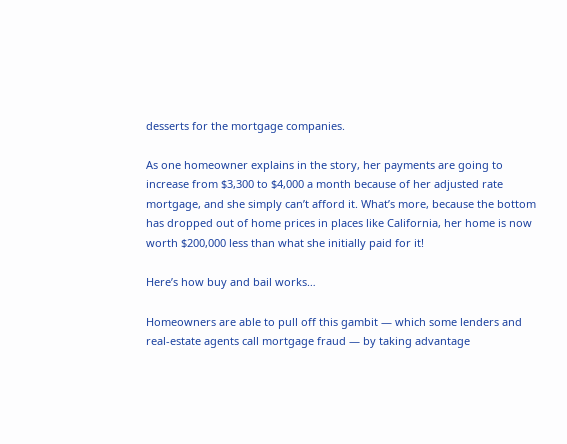desserts for the mortgage companies.

As one homeowner explains in the story, her payments are going to increase from $3,300 to $4,000 a month because of her adjusted rate mortgage, and she simply can’t afford it. What’s more, because the bottom has dropped out of home prices in places like California, her home is now worth $200,000 less than what she initially paid for it!

Here’s how buy and bail works…

Homeowners are able to pull off this gambit — which some lenders and real-estate agents call mortgage fraud — by taking advantage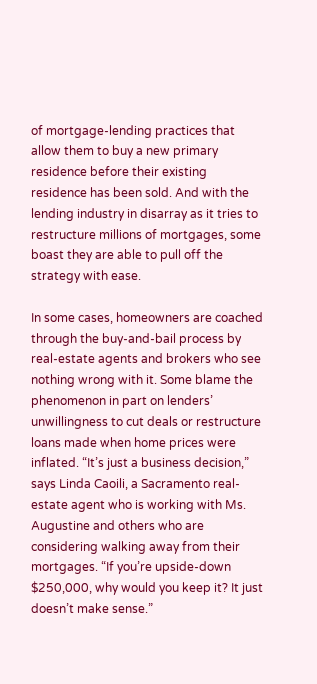of mortgage-lending practices that allow them to buy a new primary residence before their existing residence has been sold. And with the lending industry in disarray as it tries to restructure millions of mortgages, some boast they are able to pull off the strategy with ease.

In some cases, homeowners are coached through the buy-and-bail process by real-estate agents and brokers who see nothing wrong with it. Some blame the phenomenon in part on lenders’ unwillingness to cut deals or restructure loans made when home prices were inflated. “It’s just a business decision,” says Linda Caoili, a Sacramento real-estate agent who is working with Ms. Augustine and others who are considering walking away from their mortgages. “If you’re upside-down $250,000, why would you keep it? It just doesn’t make sense.”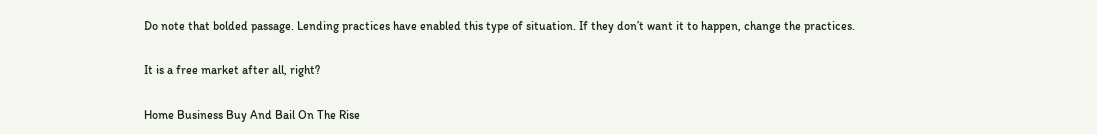Do note that bolded passage. Lending practices have enabled this type of situation. If they don’t want it to happen, change the practices.

It is a free market after all, right?

Home Business Buy And Bail On The Rise